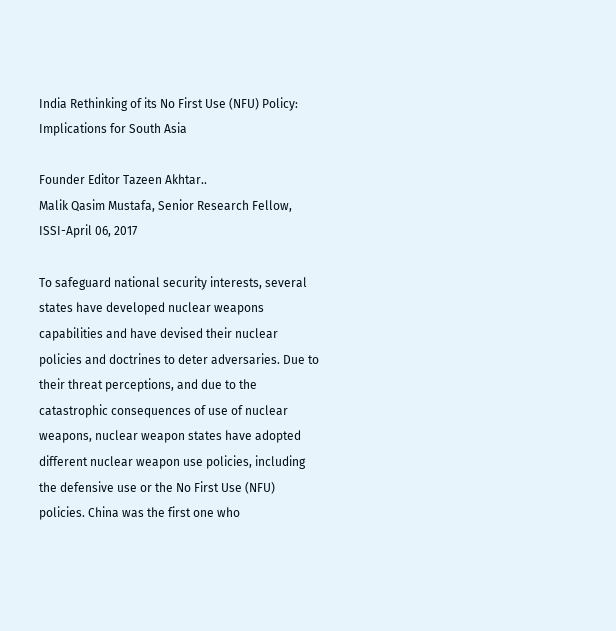India Rethinking of its No First Use (NFU) Policy: Implications for South Asia

Founder Editor Tazeen Akhtar..
Malik Qasim Mustafa, Senior Research Fellow, ISSI-April 06, 2017

To safeguard national security interests, several states have developed nuclear weapons capabilities and have devised their nuclear policies and doctrines to deter adversaries. Due to their threat perceptions, and due to the catastrophic consequences of use of nuclear weapons, nuclear weapon states have adopted different nuclear weapon use policies, including the defensive use or the No First Use (NFU) policies. China was the first one who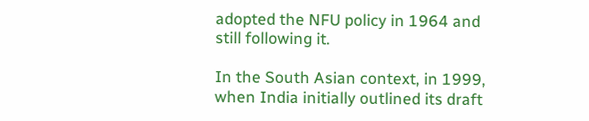adopted the NFU policy in 1964 and still following it.

In the South Asian context, in 1999, when India initially outlined its draft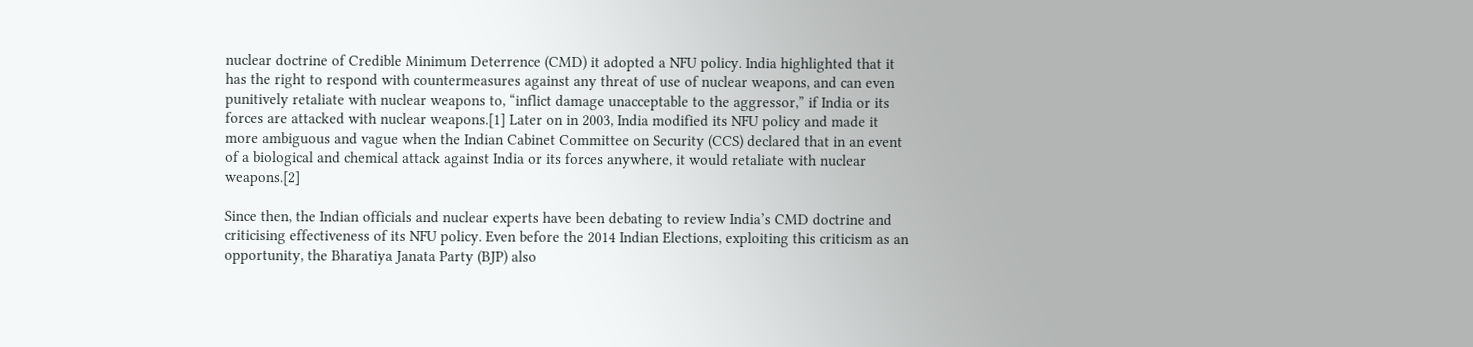nuclear doctrine of Credible Minimum Deterrence (CMD) it adopted a NFU policy. India highlighted that it has the right to respond with countermeasures against any threat of use of nuclear weapons, and can even punitively retaliate with nuclear weapons to, “inflict damage unacceptable to the aggressor,” if India or its forces are attacked with nuclear weapons.[1] Later on in 2003, India modified its NFU policy and made it more ambiguous and vague when the Indian Cabinet Committee on Security (CCS) declared that in an event of a biological and chemical attack against India or its forces anywhere, it would retaliate with nuclear weapons.[2]

Since then, the Indian officials and nuclear experts have been debating to review India’s CMD doctrine and criticising effectiveness of its NFU policy. Even before the 2014 Indian Elections, exploiting this criticism as an opportunity, the Bharatiya Janata Party (BJP) also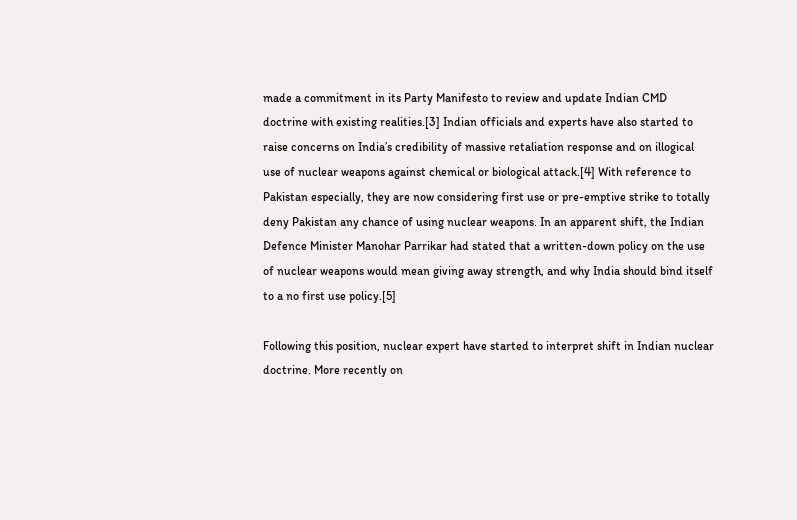made a commitment in its Party Manifesto to review and update Indian CMD doctrine with existing realities.[3] Indian officials and experts have also started to raise concerns on India’s credibility of massive retaliation response and on illogical use of nuclear weapons against chemical or biological attack.[4] With reference to Pakistan especially, they are now considering first use or pre-emptive strike to totally deny Pakistan any chance of using nuclear weapons. In an apparent shift, the Indian Defence Minister Manohar Parrikar had stated that a written-down policy on the use of nuclear weapons would mean giving away strength, and why India should bind itself to a no first use policy.[5]

Following this position, nuclear expert have started to interpret shift in Indian nuclear doctrine. More recently on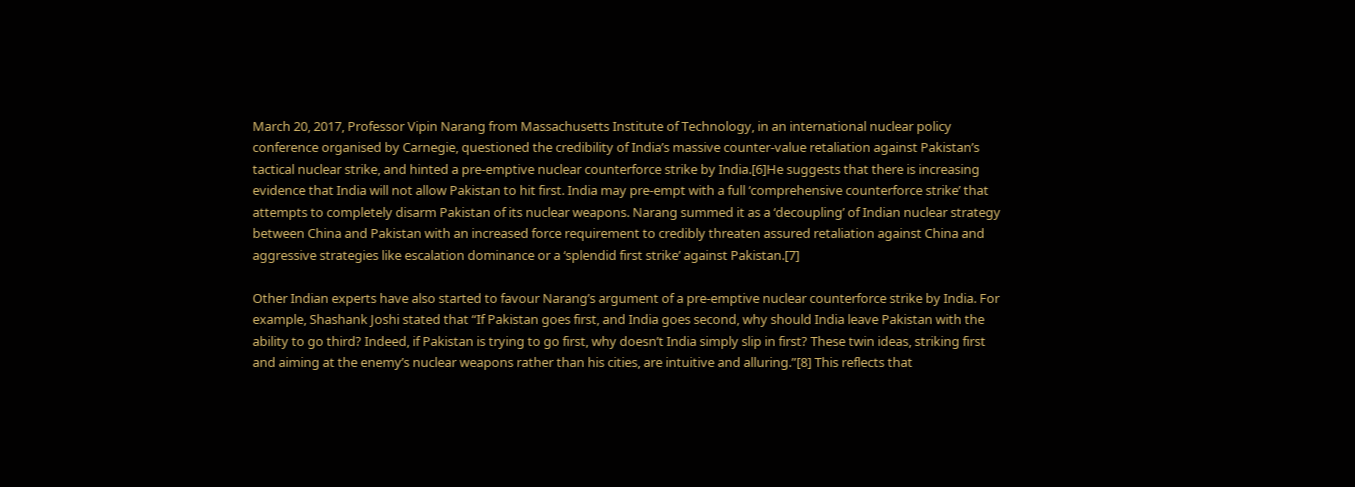March 20, 2017, Professor Vipin Narang from Massachusetts Institute of Technology, in an international nuclear policy conference organised by Carnegie, questioned the credibility of India’s massive counter-value retaliation against Pakistan’s tactical nuclear strike, and hinted a pre-emptive nuclear counterforce strike by India.[6]He suggests that there is increasing evidence that India will not allow Pakistan to hit first. India may pre-empt with a full ‘comprehensive counterforce strike’ that attempts to completely disarm Pakistan of its nuclear weapons. Narang summed it as a ‘decoupling’ of Indian nuclear strategy between China and Pakistan with an increased force requirement to credibly threaten assured retaliation against China and aggressive strategies like escalation dominance or a ‘splendid first strike’ against Pakistan.[7]

Other Indian experts have also started to favour Narang’s argument of a pre-emptive nuclear counterforce strike by India. For example, Shashank Joshi stated that “If Pakistan goes first, and India goes second, why should India leave Pakistan with the ability to go third? Indeed, if Pakistan is trying to go first, why doesn’t India simply slip in first? These twin ideas, striking first and aiming at the enemy’s nuclear weapons rather than his cities, are intuitive and alluring.”[8] This reflects that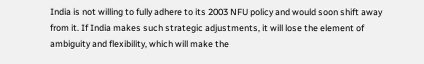India is not willing to fully adhere to its 2003 NFU policy and would soon shift away from it. If India makes such strategic adjustments, it will lose the element of ambiguity and flexibility, which will make the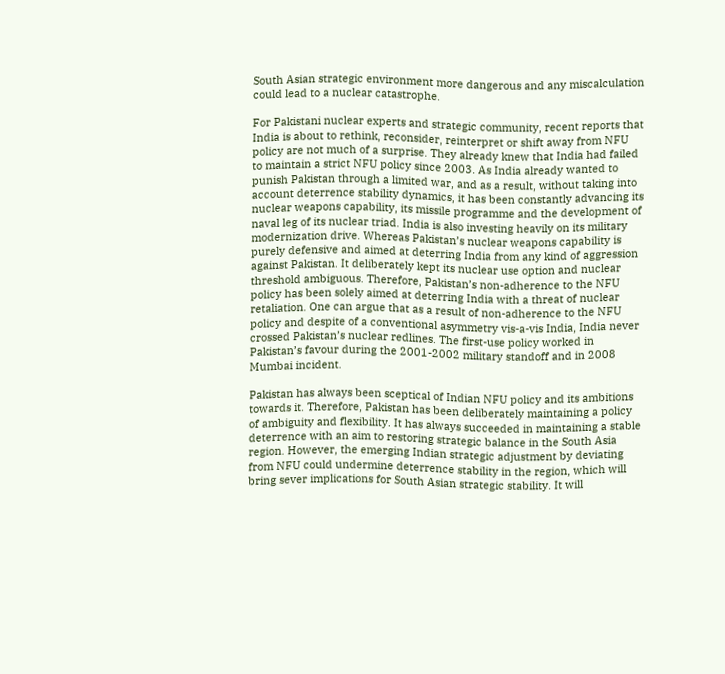South Asian strategic environment more dangerous and any miscalculation could lead to a nuclear catastrophe.

For Pakistani nuclear experts and strategic community, recent reports that India is about to rethink, reconsider, reinterpret or shift away from NFU policy are not much of a surprise. They already knew that India had failed to maintain a strict NFU policy since 2003. As India already wanted to punish Pakistan through a limited war, and as a result, without taking into account deterrence stability dynamics, it has been constantly advancing its nuclear weapons capability, its missile programme and the development of naval leg of its nuclear triad. India is also investing heavily on its military modernization drive. Whereas Pakistan’s nuclear weapons capability is purely defensive and aimed at deterring India from any kind of aggression against Pakistan. It deliberately kept its nuclear use option and nuclear threshold ambiguous. Therefore, Pakistan’s non-adherence to the NFU policy has been solely aimed at deterring India with a threat of nuclear retaliation. One can argue that as a result of non-adherence to the NFU policy and despite of a conventional asymmetry vis-a-vis India, India never crossed Pakistan’s nuclear redlines. The first-use policy worked in Pakistan’s favour during the 2001-2002 military standoff and in 2008 Mumbai incident.

Pakistan has always been sceptical of Indian NFU policy and its ambitions towards it. Therefore, Pakistan has been deliberately maintaining a policy of ambiguity and flexibility. It has always succeeded in maintaining a stable deterrence with an aim to restoring strategic balance in the South Asia region. However, the emerging Indian strategic adjustment by deviating from NFU could undermine deterrence stability in the region, which will bring sever implications for South Asian strategic stability. It will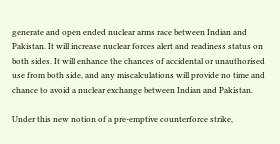generate and open ended nuclear arms race between Indian and Pakistan. It will increase nuclear forces alert and readiness status on both sides. It will enhance the chances of accidental or unauthorised use from both side, and any miscalculations will provide no time and chance to avoid a nuclear exchange between Indian and Pakistan.

Under this new notion of a pre-emptive counterforce strike,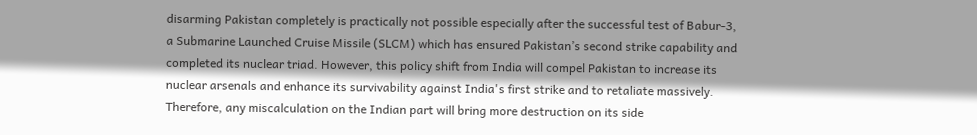disarming Pakistan completely is practically not possible especially after the successful test of Babur-3, a Submarine Launched Cruise Missile (SLCM) which has ensured Pakistan’s second strike capability and completed its nuclear triad. However, this policy shift from India will compel Pakistan to increase its nuclear arsenals and enhance its survivability against India's first strike and to retaliate massively.  Therefore, any miscalculation on the Indian part will bring more destruction on its side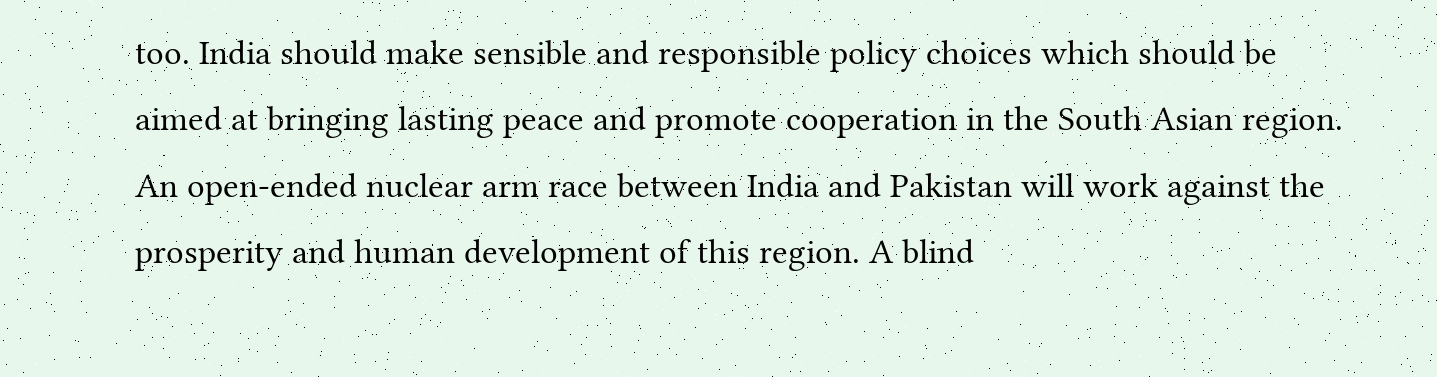too. India should make sensible and responsible policy choices which should be aimed at bringing lasting peace and promote cooperation in the South Asian region. An open-ended nuclear arm race between India and Pakistan will work against the prosperity and human development of this region. A blind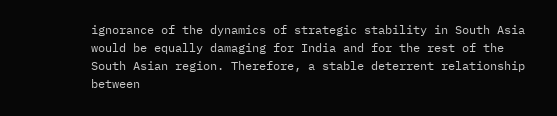ignorance of the dynamics of strategic stability in South Asia would be equally damaging for India and for the rest of the South Asian region. Therefore, a stable deterrent relationship between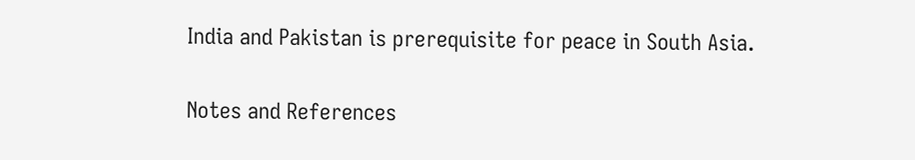India and Pakistan is prerequisite for peace in South Asia.

Notes and References